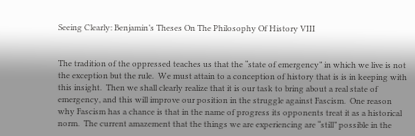Seeing Clearly: Benjamin’s Theses On The Philosophy Of History VIII


The tradition of the oppressed teaches us that the “state of emergency” in which we live is not the exception but the rule.  We must attain to a conception of history that is is in keeping with this insight.  Then we shall clearly realize that it is our task to bring about a real state of emergency, and this will improve our position in the struggle against Fascism.  One reason why Fascism has a chance is that in the name of progress its opponents treat it as a historical norm.  The current amazement that the things we are experiencing are “still” possible in the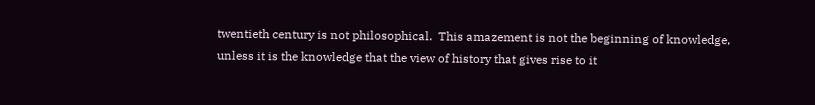twentieth century is not philosophical.  This amazement is not the beginning of knowledge, unless it is the knowledge that the view of history that gives rise to it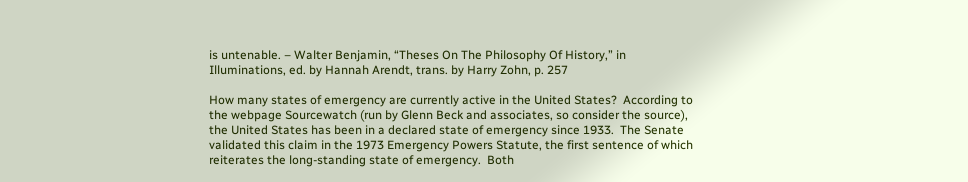is untenable. – Walter Benjamin, “Theses On The Philosophy Of History,” in Illuminations, ed. by Hannah Arendt, trans. by Harry Zohn, p. 257

How many states of emergency are currently active in the United States?  According to the webpage Sourcewatch (run by Glenn Beck and associates, so consider the source), the United States has been in a declared state of emergency since 1933.  The Senate validated this claim in the 1973 Emergency Powers Statute, the first sentence of which reiterates the long-standing state of emergency.  Both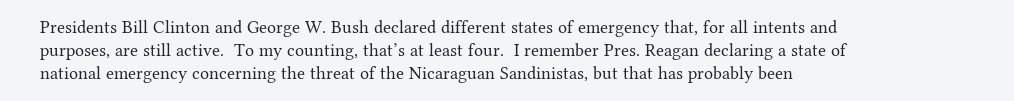Presidents Bill Clinton and George W. Bush declared different states of emergency that, for all intents and purposes, are still active.  To my counting, that’s at least four.  I remember Pres. Reagan declaring a state of national emergency concerning the threat of the Nicaraguan Sandinistas, but that has probably been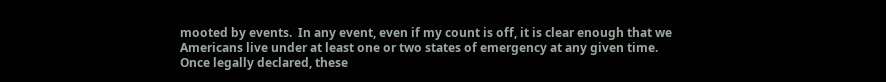mooted by events.  In any event, even if my count is off, it is clear enough that we Americans live under at least one or two states of emergency at any given time.  Once legally declared, these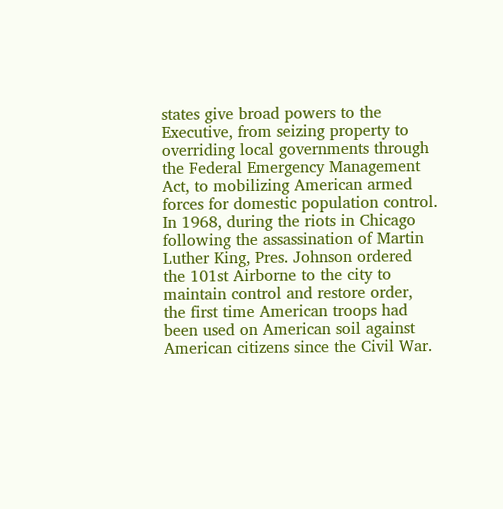states give broad powers to the Executive, from seizing property to overriding local governments through the Federal Emergency Management Act, to mobilizing American armed forces for domestic population control.  In 1968, during the riots in Chicago following the assassination of Martin Luther King, Pres. Johnson ordered the 101st Airborne to the city to maintain control and restore order, the first time American troops had been used on American soil against American citizens since the Civil War.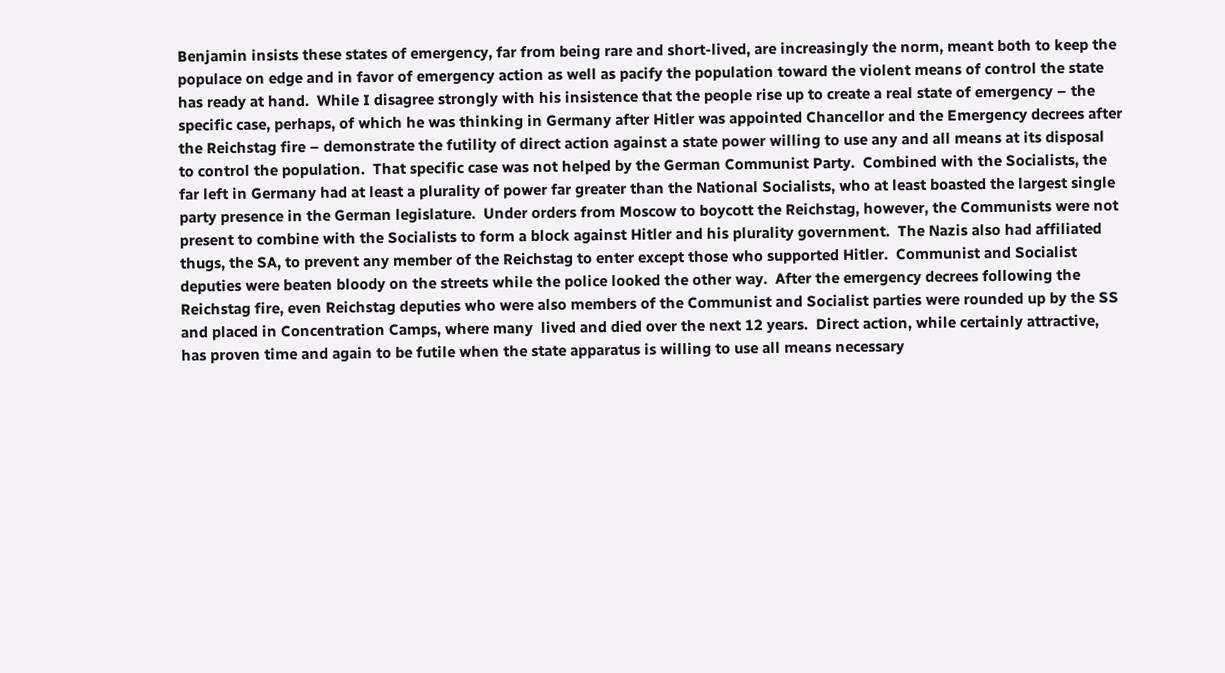Benjamin insists these states of emergency, far from being rare and short-lived, are increasingly the norm, meant both to keep the populace on edge and in favor of emergency action as well as pacify the population toward the violent means of control the state has ready at hand.  While I disagree strongly with his insistence that the people rise up to create a real state of emergency – the specific case, perhaps, of which he was thinking in Germany after Hitler was appointed Chancellor and the Emergency decrees after the Reichstag fire – demonstrate the futility of direct action against a state power willing to use any and all means at its disposal to control the population.  That specific case was not helped by the German Communist Party.  Combined with the Socialists, the far left in Germany had at least a plurality of power far greater than the National Socialists, who at least boasted the largest single party presence in the German legislature.  Under orders from Moscow to boycott the Reichstag, however, the Communists were not present to combine with the Socialists to form a block against Hitler and his plurality government.  The Nazis also had affiliated thugs, the SA, to prevent any member of the Reichstag to enter except those who supported Hitler.  Communist and Socialist deputies were beaten bloody on the streets while the police looked the other way.  After the emergency decrees following the Reichstag fire, even Reichstag deputies who were also members of the Communist and Socialist parties were rounded up by the SS and placed in Concentration Camps, where many  lived and died over the next 12 years.  Direct action, while certainly attractive, has proven time and again to be futile when the state apparatus is willing to use all means necessary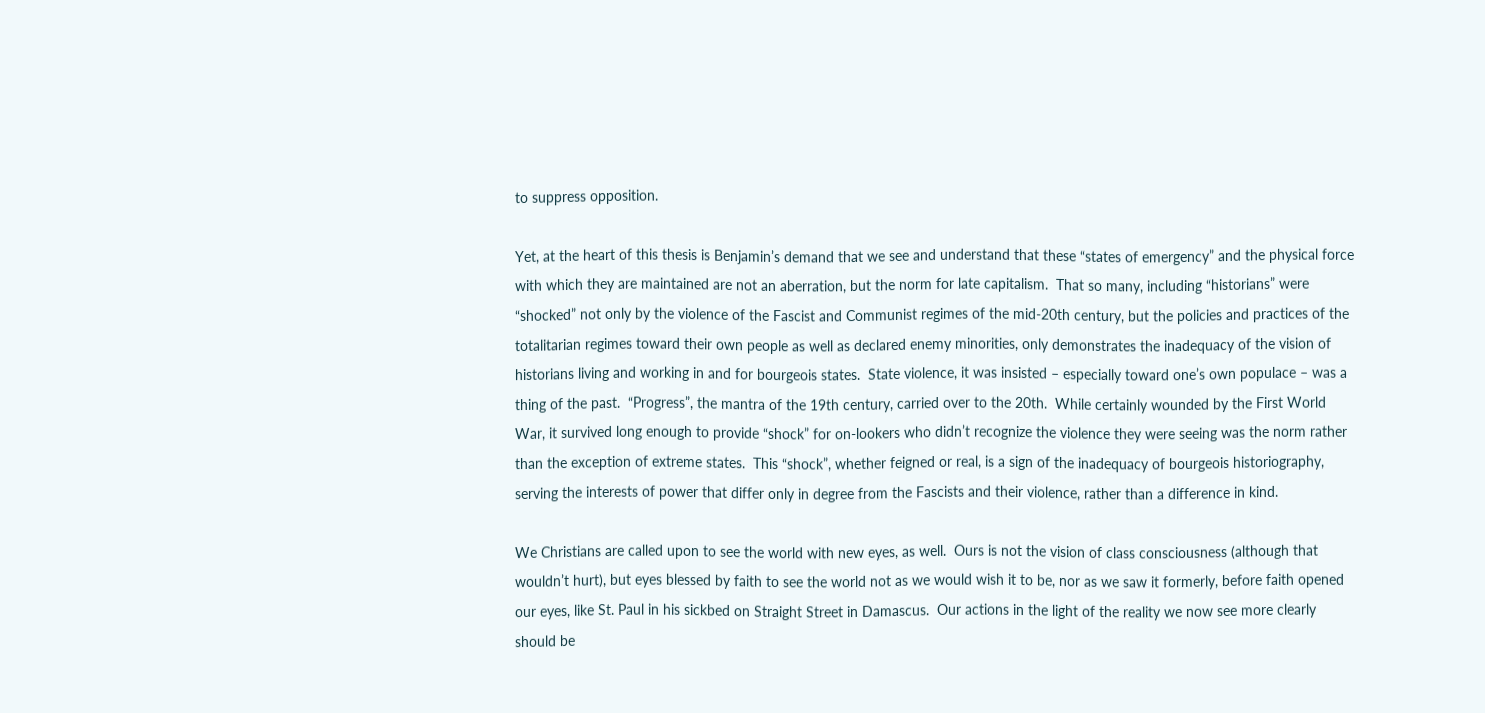to suppress opposition.

Yet, at the heart of this thesis is Benjamin’s demand that we see and understand that these “states of emergency” and the physical force with which they are maintained are not an aberration, but the norm for late capitalism.  That so many, including “historians” were “shocked” not only by the violence of the Fascist and Communist regimes of the mid-20th century, but the policies and practices of the totalitarian regimes toward their own people as well as declared enemy minorities, only demonstrates the inadequacy of the vision of historians living and working in and for bourgeois states.  State violence, it was insisted – especially toward one’s own populace – was a thing of the past.  “Progress”, the mantra of the 19th century, carried over to the 20th.  While certainly wounded by the First World War, it survived long enough to provide “shock” for on-lookers who didn’t recognize the violence they were seeing was the norm rather than the exception of extreme states.  This “shock”, whether feigned or real, is a sign of the inadequacy of bourgeois historiography, serving the interests of power that differ only in degree from the Fascists and their violence, rather than a difference in kind.

We Christians are called upon to see the world with new eyes, as well.  Ours is not the vision of class consciousness (although that wouldn’t hurt), but eyes blessed by faith to see the world not as we would wish it to be, nor as we saw it formerly, before faith opened our eyes, like St. Paul in his sickbed on Straight Street in Damascus.  Our actions in the light of the reality we now see more clearly should be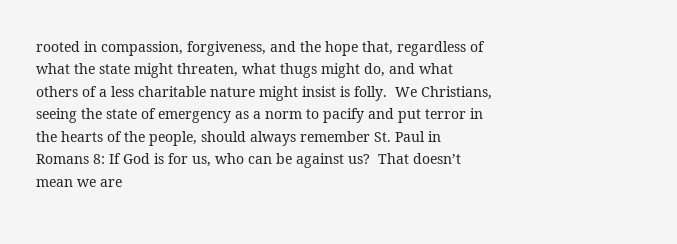rooted in compassion, forgiveness, and the hope that, regardless of what the state might threaten, what thugs might do, and what others of a less charitable nature might insist is folly.  We Christians, seeing the state of emergency as a norm to pacify and put terror in the hearts of the people, should always remember St. Paul in Romans 8: If God is for us, who can be against us?  That doesn’t mean we are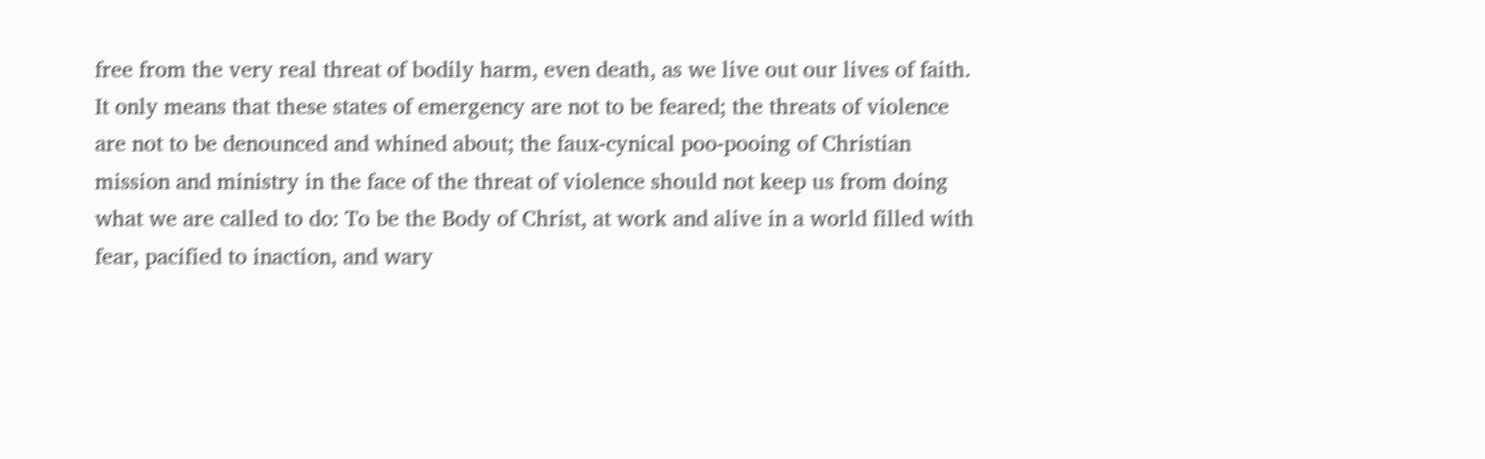free from the very real threat of bodily harm, even death, as we live out our lives of faith.  It only means that these states of emergency are not to be feared; the threats of violence are not to be denounced and whined about; the faux-cynical poo-pooing of Christian mission and ministry in the face of the threat of violence should not keep us from doing what we are called to do: To be the Body of Christ, at work and alive in a world filled with fear, pacified to inaction, and wary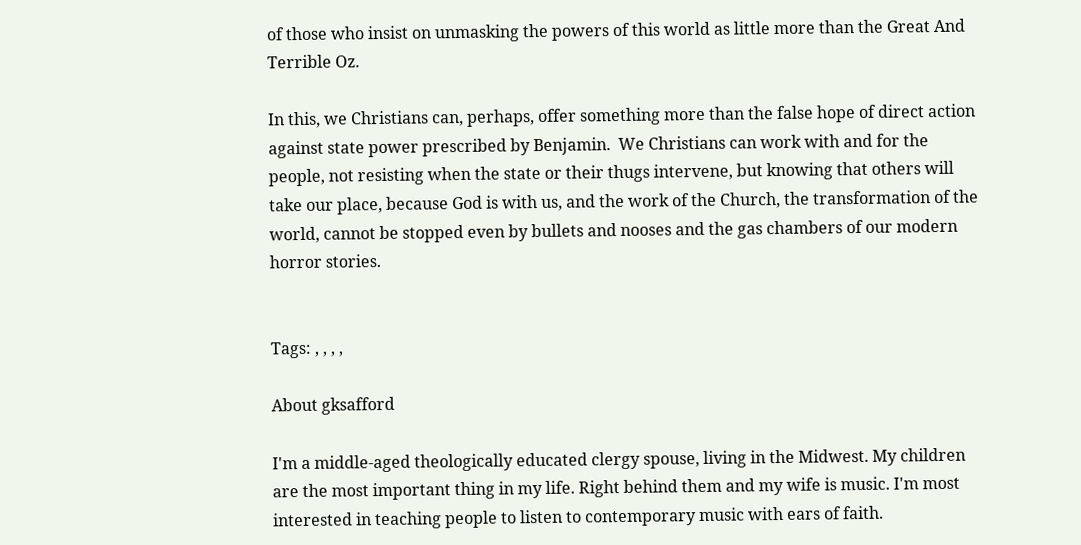of those who insist on unmasking the powers of this world as little more than the Great And Terrible Oz.

In this, we Christians can, perhaps, offer something more than the false hope of direct action against state power prescribed by Benjamin.  We Christians can work with and for the people, not resisting when the state or their thugs intervene, but knowing that others will take our place, because God is with us, and the work of the Church, the transformation of the world, cannot be stopped even by bullets and nooses and the gas chambers of our modern horror stories.


Tags: , , , ,

About gksafford

I'm a middle-aged theologically educated clergy spouse, living in the Midwest. My children are the most important thing in my life. Right behind them and my wife is music. I'm most interested in teaching people to listen to contemporary music with ears of faith.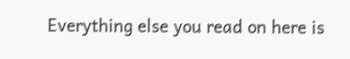Everything else you read on here is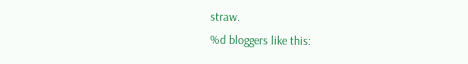straw.
%d bloggers like this: